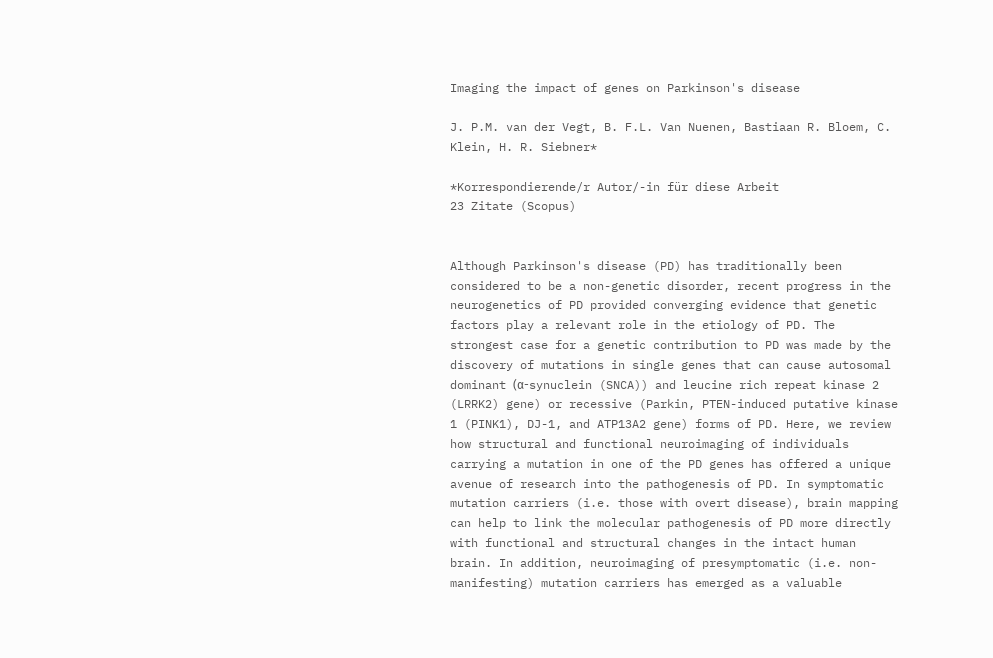Imaging the impact of genes on Parkinson's disease

J. P.M. van der Vegt, B. F.L. Van Nuenen, Bastiaan R. Bloem, C. Klein, H. R. Siebner*

*Korrespondierende/r Autor/-in für diese Arbeit
23 Zitate (Scopus)


Although Parkinson's disease (PD) has traditionally been considered to be a non-genetic disorder, recent progress in the neurogenetics of PD provided converging evidence that genetic factors play a relevant role in the etiology of PD. The strongest case for a genetic contribution to PD was made by the discovery of mutations in single genes that can cause autosomal dominant (α-synuclein (SNCA)) and leucine rich repeat kinase 2 (LRRK2) gene) or recessive (Parkin, PTEN-induced putative kinase 1 (PINK1), DJ-1, and ATP13A2 gene) forms of PD. Here, we review how structural and functional neuroimaging of individuals carrying a mutation in one of the PD genes has offered a unique avenue of research into the pathogenesis of PD. In symptomatic mutation carriers (i.e. those with overt disease), brain mapping can help to link the molecular pathogenesis of PD more directly with functional and structural changes in the intact human brain. In addition, neuroimaging of presymptomatic (i.e. non-manifesting) mutation carriers has emerged as a valuable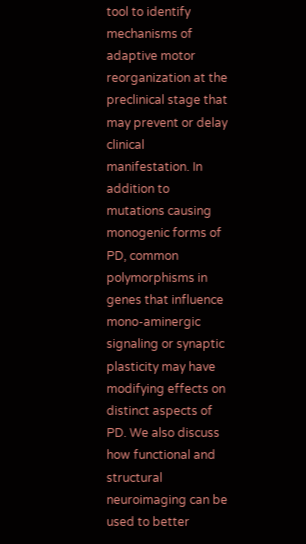tool to identify mechanisms of adaptive motor reorganization at the preclinical stage that may prevent or delay clinical manifestation. In addition to mutations causing monogenic forms of PD, common polymorphisms in genes that influence mono-aminergic signaling or synaptic plasticity may have modifying effects on distinct aspects of PD. We also discuss how functional and structural neuroimaging can be used to better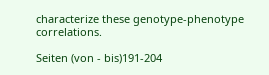characterize these genotype-phenotype correlations.

Seiten (von - bis)191-204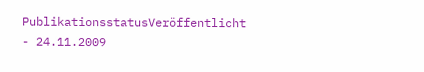PublikationsstatusVeröffentlicht - 24.11.2009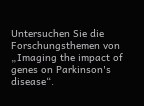Untersuchen Sie die Forschungsthemen von „Imaging the impact of genes on Parkinson's disease“.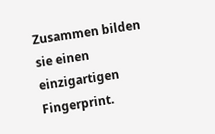Zusammen bilden sie einen einzigartigen Fingerprint.